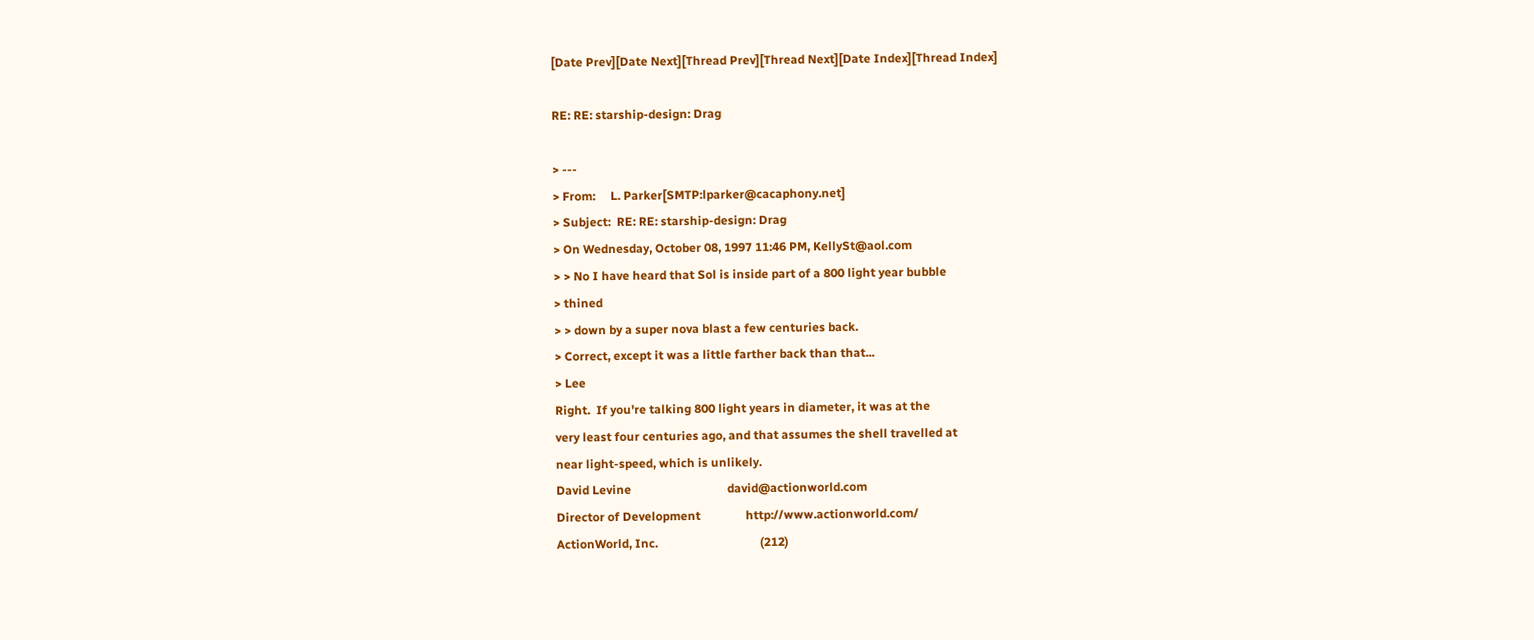[Date Prev][Date Next][Thread Prev][Thread Next][Date Index][Thread Index]

RE: RE: starship-design: Drag

> ---
> From:     L. Parker[SMTP:lparker@cacaphony.net]
> Subject:  RE: RE: starship-design: Drag
> On Wednesday, October 08, 1997 11:46 PM, KellySt@aol.com
> > No I have heard that Sol is inside part of a 800 light year bubble
> thined
> > down by a super nova blast a few centuries back.
> Correct, except it was a little farther back than that...
> Lee
Right.  If you're talking 800 light years in diameter, it was at the
very least four centuries ago, and that assumes the shell travelled at
near light-speed, which is unlikely.
David Levine                                david@actionworld.com
Director of Development               http://www.actionworld.com/
ActionWorld, Inc.                                  (212)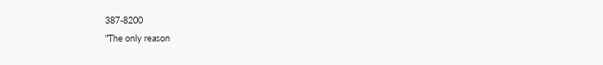387-8200
"The only reason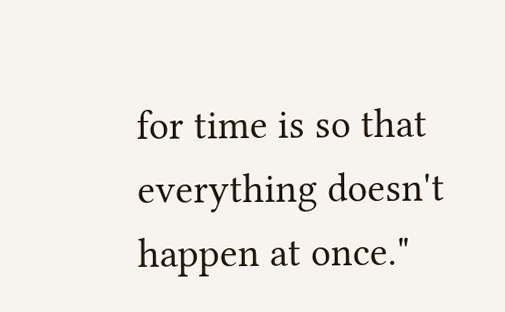for time is so that everything doesn't happen at once."